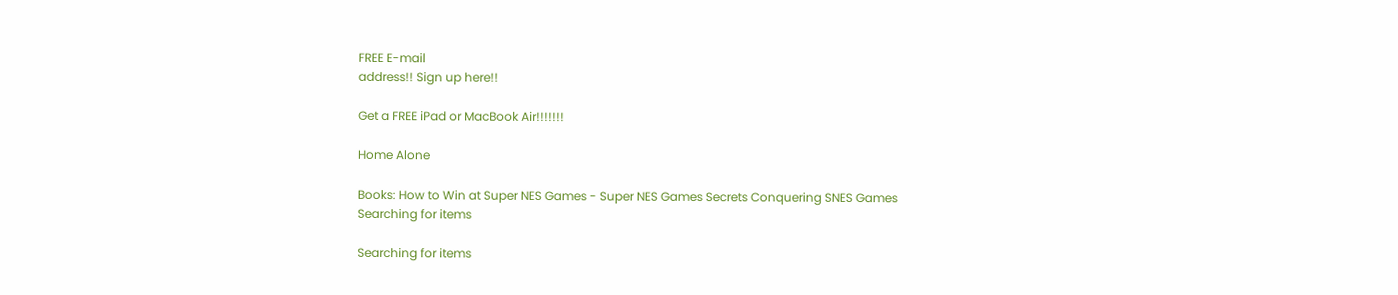FREE E-mail
address!! Sign up here!!

Get a FREE iPad or MacBook Air!!!!!!!

Home Alone

Books: How to Win at Super NES Games - Super NES Games Secrets Conquering SNES Games
Searching for items

Searching for items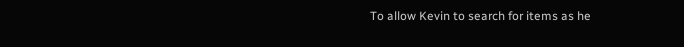To allow Kevin to search for items as he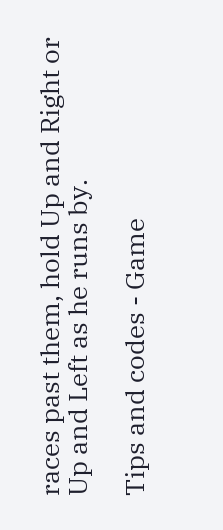races past them, hold Up and Right or Up and Left as he runs by.

Tips and codes - Game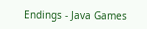Endings - Java Games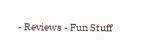- Reviews - Fun Stuff